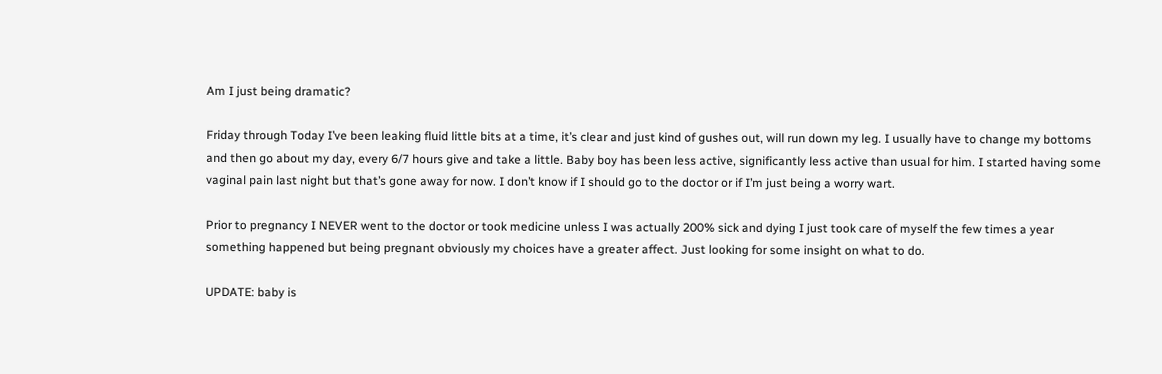Am I just being dramatic?

Friday through Today I’ve been leaking fluid little bits at a time, it’s clear and just kind of gushes out, will run down my leg. I usually have to change my bottoms and then go about my day, every 6/7 hours give and take a little. Baby boy has been less active, significantly less active than usual for him. I started having some vaginal pain last night but that’s gone away for now. I don’t know if I should go to the doctor or if I’m just being a worry wart.

Prior to pregnancy I NEVER went to the doctor or took medicine unless I was actually 200% sick and dying I just took care of myself the few times a year something happened but being pregnant obviously my choices have a greater affect. Just looking for some insight on what to do.

UPDATE: baby is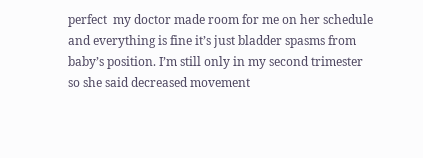perfect  my doctor made room for me on her schedule and everything is fine it’s just bladder spasms from baby’s position. I’m still only in my second trimester so she said decreased movement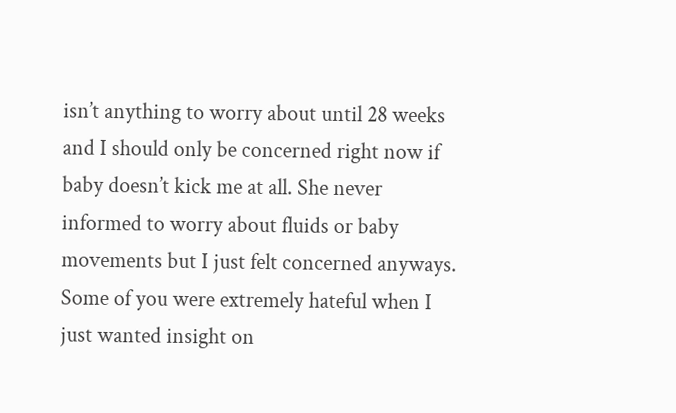isn’t anything to worry about until 28 weeks and I should only be concerned right now if baby doesn’t kick me at all. She never informed to worry about fluids or baby movements but I just felt concerned anyways. Some of you were extremely hateful when I just wanted insight on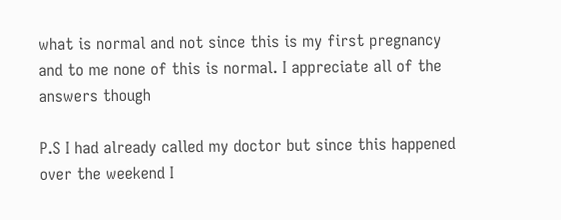what is normal and not since this is my first pregnancy and to me none of this is normal. I appreciate all of the answers though

P.S I had already called my doctor but since this happened over the weekend I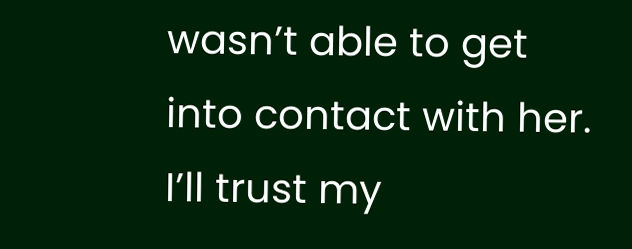wasn’t able to get into contact with her. I’ll trust my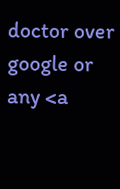doctor over google or any <a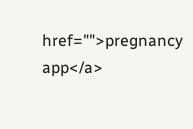href="">pregnancy app</a>